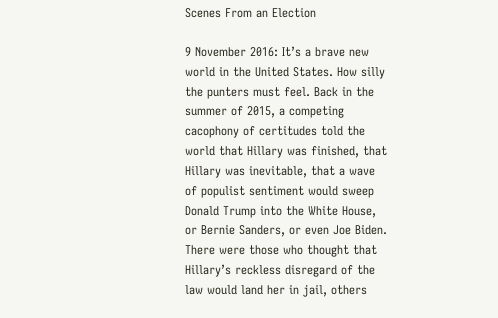Scenes From an Election

9 November 2016: It’s a brave new world in the United States. How silly the punters must feel. Back in the summer of 2015, a competing cacophony of certitudes told the world that Hillary was finished, that Hillary was inevitable, that a wave of populist sentiment would sweep Donald Trump into the White House, or Bernie Sanders, or even Joe Biden. There were those who thought that Hillary’s reckless disregard of the law would land her in jail, others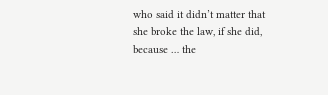who said it didn’t matter that she broke the law, if she did, because … the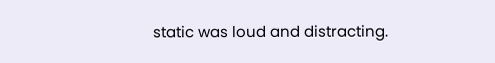static was loud and distracting.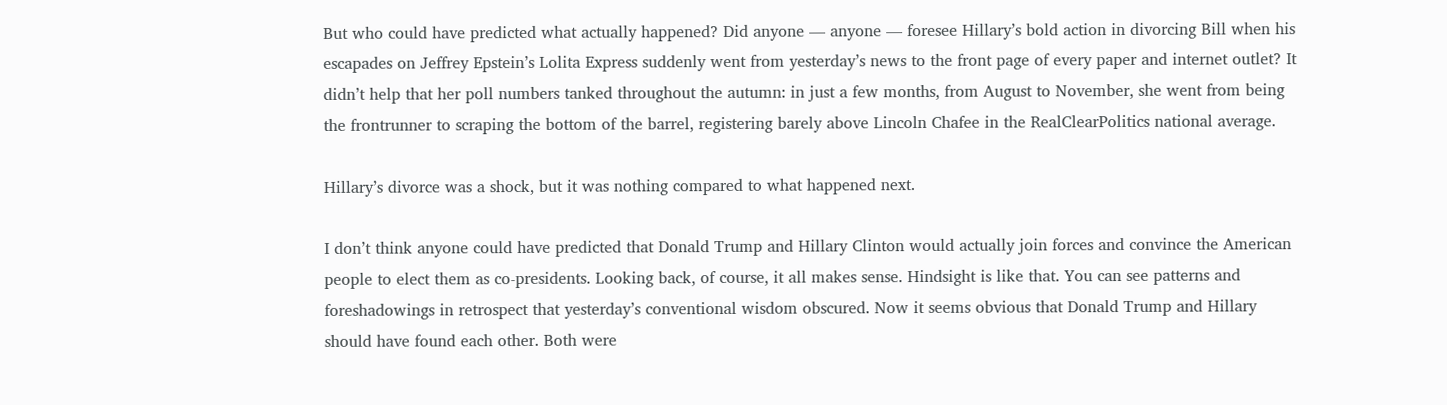But who could have predicted what actually happened? Did anyone — anyone — foresee Hillary’s bold action in divorcing Bill when his escapades on Jeffrey Epstein’s Lolita Express suddenly went from yesterday’s news to the front page of every paper and internet outlet? It didn’t help that her poll numbers tanked throughout the autumn: in just a few months, from August to November, she went from being the frontrunner to scraping the bottom of the barrel, registering barely above Lincoln Chafee in the RealClearPolitics national average.

Hillary’s divorce was a shock, but it was nothing compared to what happened next.

I don’t think anyone could have predicted that Donald Trump and Hillary Clinton would actually join forces and convince the American people to elect them as co-presidents. Looking back, of course, it all makes sense. Hindsight is like that. You can see patterns and foreshadowings in retrospect that yesterday’s conventional wisdom obscured. Now it seems obvious that Donald Trump and Hillary should have found each other. Both were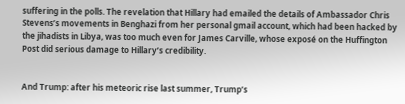suffering in the polls. The revelation that Hillary had emailed the details of Ambassador Chris Stevens’s movements in Benghazi from her personal gmail account, which had been hacked by the jihadists in Libya, was too much even for James Carville, whose exposé on the Huffington Post did serious damage to Hillary’s credibility.


And Trump: after his meteoric rise last summer, Trump’s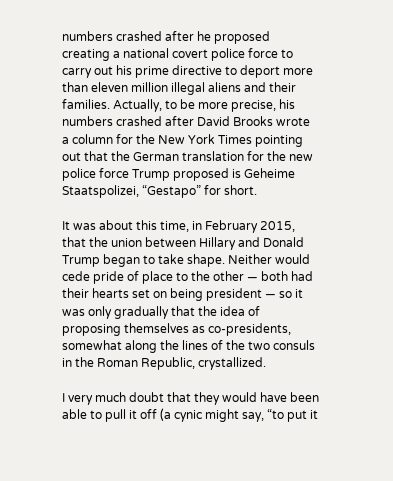numbers crashed after he proposed creating a national covert police force to carry out his prime directive to deport more than eleven million illegal aliens and their families. Actually, to be more precise, his numbers crashed after David Brooks wrote a column for the New York Times pointing out that the German translation for the new police force Trump proposed is Geheime Staatspolizei, “Gestapo” for short.

It was about this time, in February 2015, that the union between Hillary and Donald Trump began to take shape. Neither would cede pride of place to the other — both had their hearts set on being president — so it was only gradually that the idea of proposing themselves as co-presidents, somewhat along the lines of the two consuls in the Roman Republic, crystallized.

I very much doubt that they would have been able to pull it off (a cynic might say, “to put it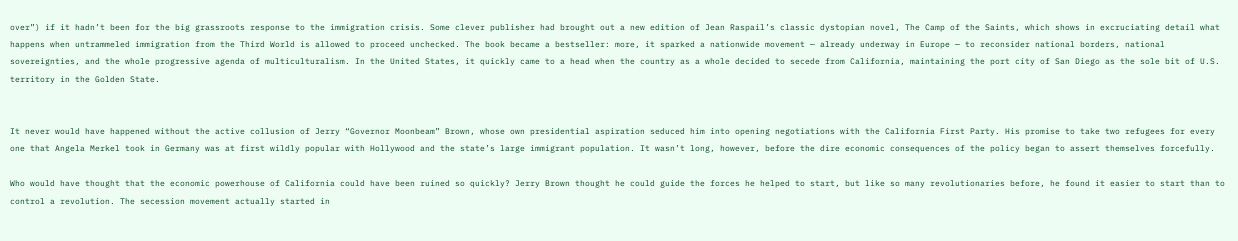over”) if it hadn’t been for the big grassroots response to the immigration crisis. Some clever publisher had brought out a new edition of Jean Raspail’s classic dystopian novel, The Camp of the Saints, which shows in excruciating detail what happens when untrammeled immigration from the Third World is allowed to proceed unchecked. The book became a bestseller: more, it sparked a nationwide movement — already underway in Europe — to reconsider national borders, national sovereignties, and the whole progressive agenda of multiculturalism. In the United States, it quickly came to a head when the country as a whole decided to secede from California, maintaining the port city of San Diego as the sole bit of U.S. territory in the Golden State.


It never would have happened without the active collusion of Jerry “Governor Moonbeam” Brown, whose own presidential aspiration seduced him into opening negotiations with the California First Party. His promise to take two refugees for every one that Angela Merkel took in Germany was at first wildly popular with Hollywood and the state’s large immigrant population. It wasn’t long, however, before the dire economic consequences of the policy began to assert themselves forcefully.

Who would have thought that the economic powerhouse of California could have been ruined so quickly? Jerry Brown thought he could guide the forces he helped to start, but like so many revolutionaries before, he found it easier to start than to control a revolution. The secession movement actually started in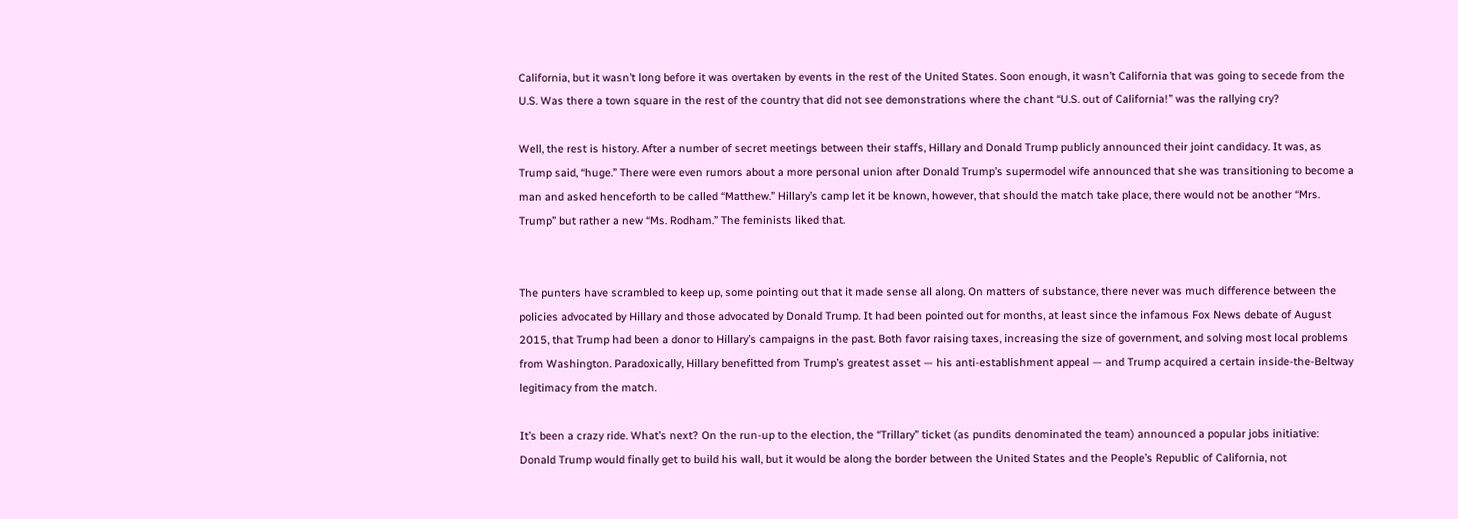California, but it wasn’t long before it was overtaken by events in the rest of the United States. Soon enough, it wasn’t California that was going to secede from the U.S. Was there a town square in the rest of the country that did not see demonstrations where the chant “U.S. out of California!” was the rallying cry?

Well, the rest is history. After a number of secret meetings between their staffs, Hillary and Donald Trump publicly announced their joint candidacy. It was, as Trump said, “huge.” There were even rumors about a more personal union after Donald Trump’s supermodel wife announced that she was transitioning to become a man and asked henceforth to be called “Matthew.” Hillary’s camp let it be known, however, that should the match take place, there would not be another “Mrs. Trump” but rather a new “Ms. Rodham.” The feminists liked that.


The punters have scrambled to keep up, some pointing out that it made sense all along. On matters of substance, there never was much difference between the policies advocated by Hillary and those advocated by Donald Trump. It had been pointed out for months, at least since the infamous Fox News debate of August 2015, that Trump had been a donor to Hillary’s campaigns in the past. Both favor raising taxes, increasing the size of government, and solving most local problems from Washington. Paradoxically, Hillary benefitted from Trump’s greatest asset — his anti-establishment appeal — and Trump acquired a certain inside-the-Beltway legitimacy from the match.

It’s been a crazy ride. What’s next? On the run-up to the election, the “Trillary” ticket (as pundits denominated the team) announced a popular jobs initiative: Donald Trump would finally get to build his wall, but it would be along the border between the United States and the People’s Republic of California, not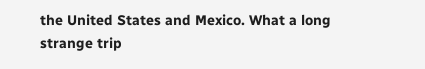the United States and Mexico. What a long strange trip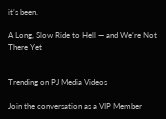it’s been.

A Long, Slow Ride to Hell — and We’re Not There Yet


Trending on PJ Media Videos

Join the conversation as a VIP Member